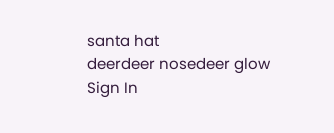santa hat
deerdeer nosedeer glow
Sign In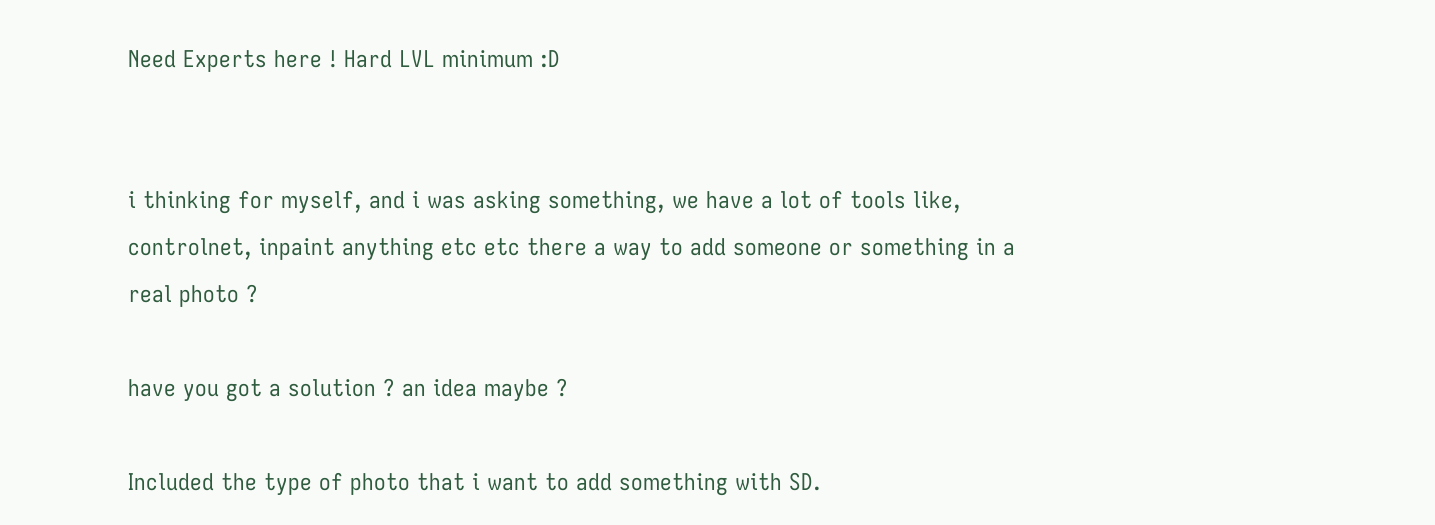Need Experts here ! Hard LVL minimum :D


i thinking for myself, and i was asking something, we have a lot of tools like, controlnet, inpaint anything etc etc there a way to add someone or something in a real photo ?

have you got a solution ? an idea maybe ?

Included the type of photo that i want to add something with SD.